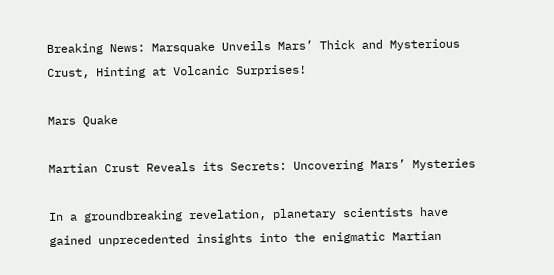Breaking News: Marsquake Unveils Mars’ Thick and Mysterious Crust, Hinting at Volcanic Surprises!

Mars Quake

Martian Crust Reveals its Secrets: Uncovering Mars’ Mysteries

In a groundbreaking revelation, planetary scientists have gained unprecedented insights into the enigmatic Martian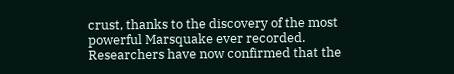crust, thanks to the discovery of the most powerful Marsquake ever recorded. Researchers have now confirmed that the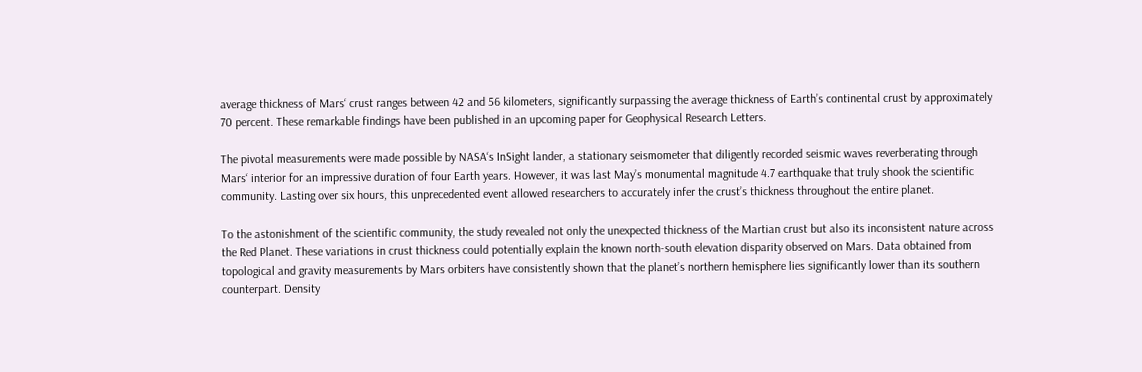average thickness of Mars‘ crust ranges between 42 and 56 kilometers, significantly surpassing the average thickness of Earth’s continental crust by approximately 70 percent. These remarkable findings have been published in an upcoming paper for Geophysical Research Letters.

The pivotal measurements were made possible by NASA‘s InSight lander, a stationary seismometer that diligently recorded seismic waves reverberating through Mars‘ interior for an impressive duration of four Earth years. However, it was last May’s monumental magnitude 4.7 earthquake that truly shook the scientific community. Lasting over six hours, this unprecedented event allowed researchers to accurately infer the crust’s thickness throughout the entire planet.

To the astonishment of the scientific community, the study revealed not only the unexpected thickness of the Martian crust but also its inconsistent nature across the Red Planet. These variations in crust thickness could potentially explain the known north-south elevation disparity observed on Mars. Data obtained from topological and gravity measurements by Mars orbiters have consistently shown that the planet’s northern hemisphere lies significantly lower than its southern counterpart. Density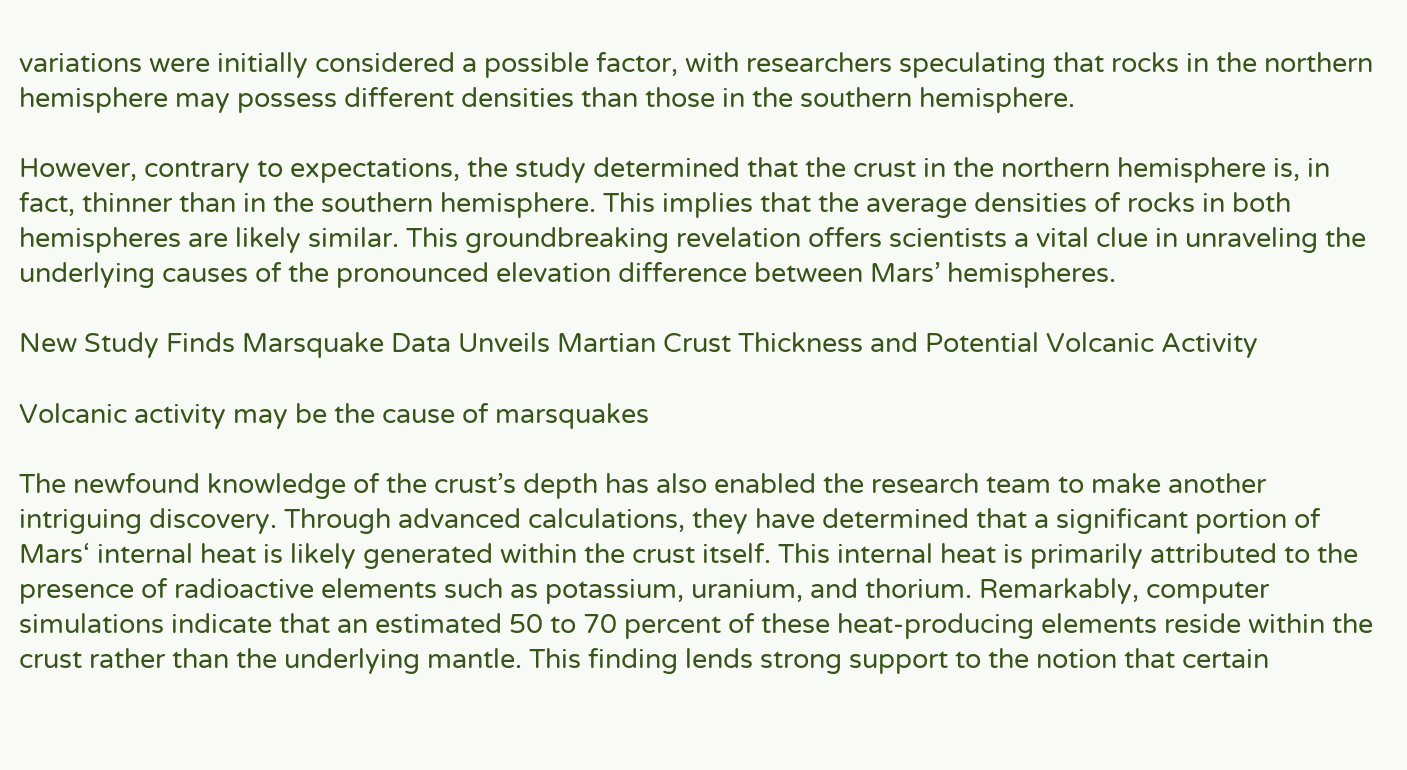variations were initially considered a possible factor, with researchers speculating that rocks in the northern hemisphere may possess different densities than those in the southern hemisphere.

However, contrary to expectations, the study determined that the crust in the northern hemisphere is, in fact, thinner than in the southern hemisphere. This implies that the average densities of rocks in both hemispheres are likely similar. This groundbreaking revelation offers scientists a vital clue in unraveling the underlying causes of the pronounced elevation difference between Mars’ hemispheres.

New Study Finds Marsquake Data Unveils Martian Crust Thickness and Potential Volcanic Activity

Volcanic activity may be the cause of marsquakes

The newfound knowledge of the crust’s depth has also enabled the research team to make another intriguing discovery. Through advanced calculations, they have determined that a significant portion of Mars‘ internal heat is likely generated within the crust itself. This internal heat is primarily attributed to the presence of radioactive elements such as potassium, uranium, and thorium. Remarkably, computer simulations indicate that an estimated 50 to 70 percent of these heat-producing elements reside within the crust rather than the underlying mantle. This finding lends strong support to the notion that certain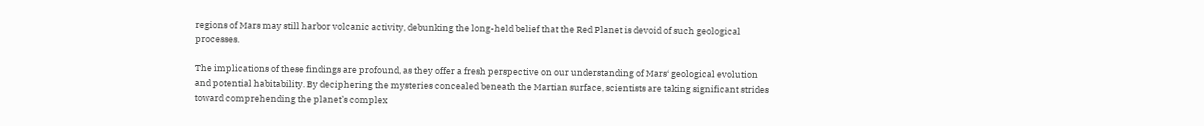regions of Mars may still harbor volcanic activity, debunking the long-held belief that the Red Planet is devoid of such geological processes.

The implications of these findings are profound, as they offer a fresh perspective on our understanding of Mars‘ geological evolution and potential habitability. By deciphering the mysteries concealed beneath the Martian surface, scientists are taking significant strides toward comprehending the planet’s complex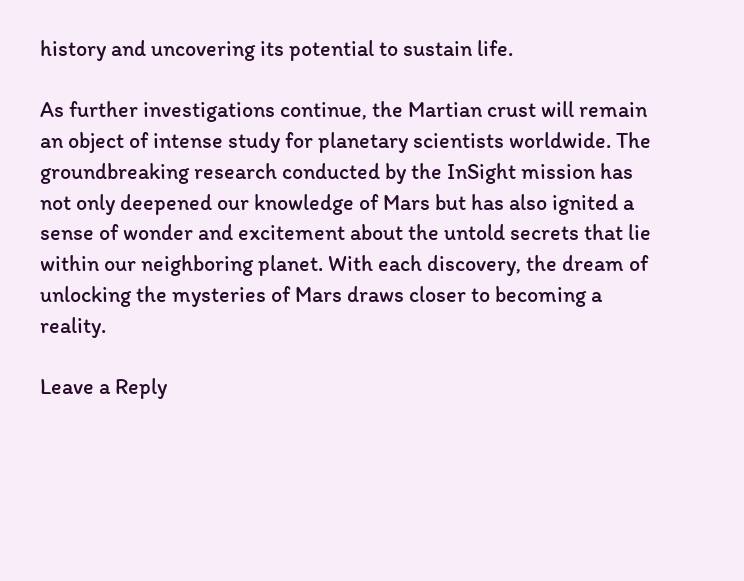history and uncovering its potential to sustain life.

As further investigations continue, the Martian crust will remain an object of intense study for planetary scientists worldwide. The groundbreaking research conducted by the InSight mission has not only deepened our knowledge of Mars but has also ignited a sense of wonder and excitement about the untold secrets that lie within our neighboring planet. With each discovery, the dream of unlocking the mysteries of Mars draws closer to becoming a reality.

Leave a Reply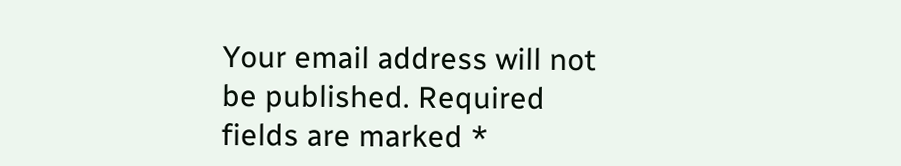Your email address will not be published. Required fields are marked *